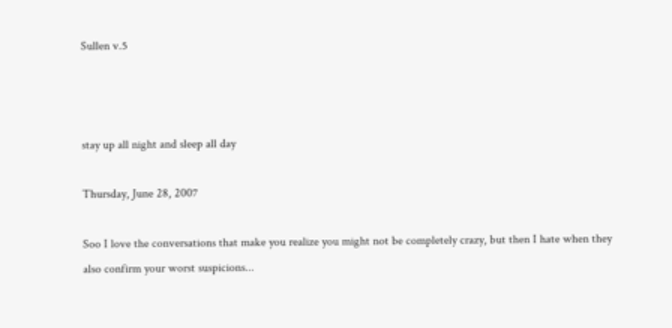Sullen v.5



stay up all night and sleep all day

Thursday, June 28, 2007

Soo I love the conversations that make you realize you might not be completely crazy, but then I hate when they also confirm your worst suspicions...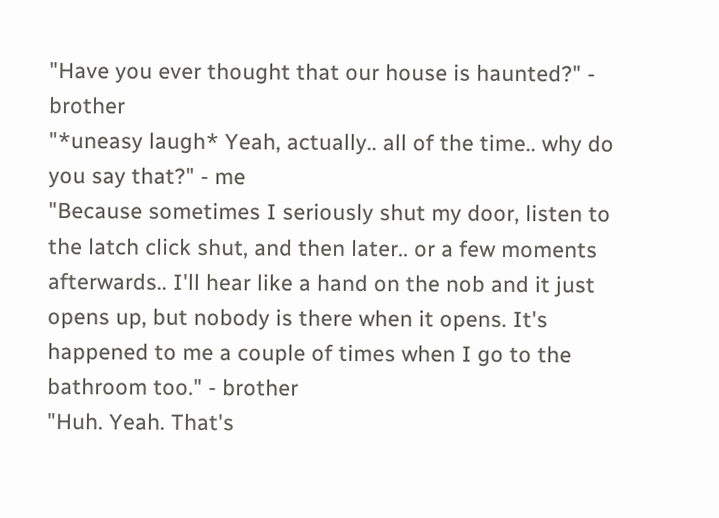"Have you ever thought that our house is haunted?" - brother
"*uneasy laugh* Yeah, actually.. all of the time.. why do you say that?" - me
"Because sometimes I seriously shut my door, listen to the latch click shut, and then later.. or a few moments afterwards.. I'll hear like a hand on the nob and it just opens up, but nobody is there when it opens. It's happened to me a couple of times when I go to the bathroom too." - brother
"Huh. Yeah. That's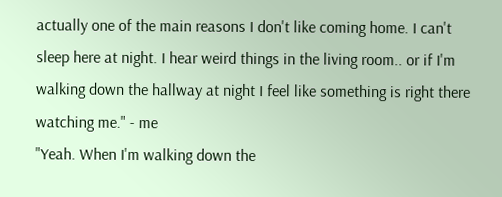actually one of the main reasons I don't like coming home. I can't sleep here at night. I hear weird things in the living room.. or if I'm walking down the hallway at night I feel like something is right there watching me." - me
"Yeah. When I'm walking down the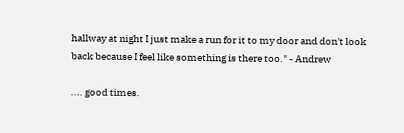hallway at night I just make a run for it to my door and don't look back because I feel like something is there too." - Andrew

.... good times.